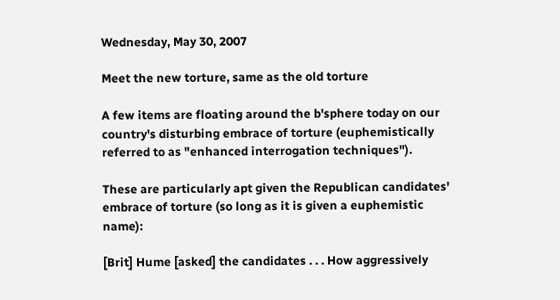Wednesday, May 30, 2007

Meet the new torture, same as the old torture

A few items are floating around the b'sphere today on our country's disturbing embrace of torture (euphemistically referred to as "enhanced interrogation techniques").

These are particularly apt given the Republican candidates' embrace of torture (so long as it is given a euphemistic name):

[Brit] Hume [asked] the candidates . . . How aggressively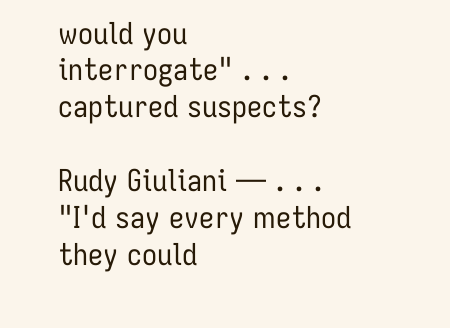would you interrogate" . . . captured suspects?

Rudy Giuliani — . . . "I'd say every method they could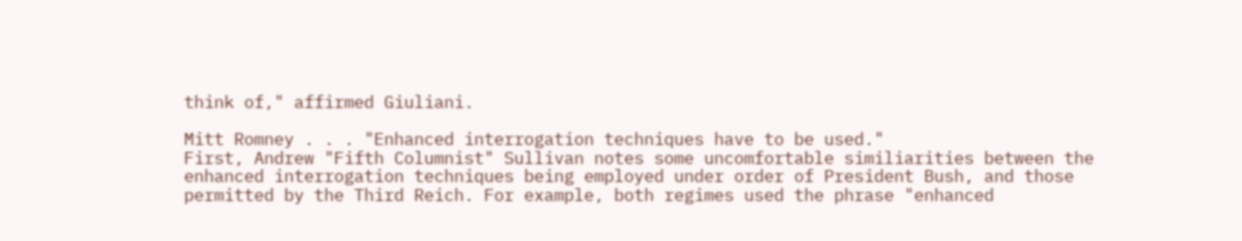think of," affirmed Giuliani.

Mitt Romney . . . "Enhanced interrogation techniques have to be used."
First, Andrew "Fifth Columnist" Sullivan notes some uncomfortable similiarities between the enhanced interrogation techniques being employed under order of President Bush, and those permitted by the Third Reich. For example, both regimes used the phrase "enhanced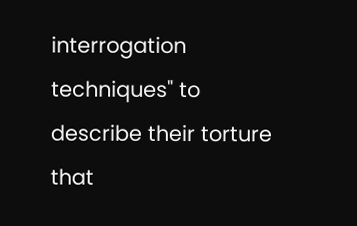interrogation techniques" to describe their torture that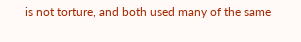is not torture, and both used many of the same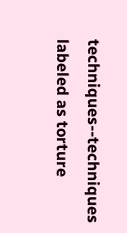techniques--techniques labeled as torture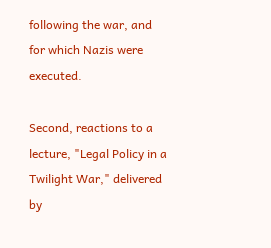following the war, and for which Nazis were executed.

Second, reactions to a lecture, "Legal Policy in a Twilight War," delivered by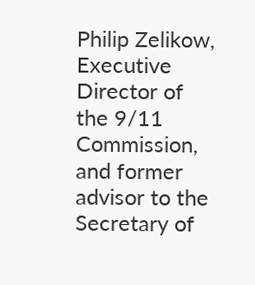Philip Zelikow, Executive Director of the 9/11 Commission, and former advisor to the Secretary of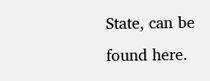State, can be found here.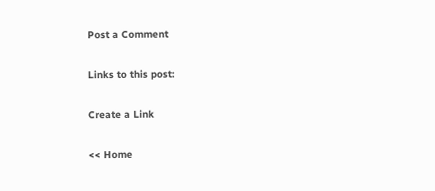Post a Comment

Links to this post:

Create a Link

<< Home